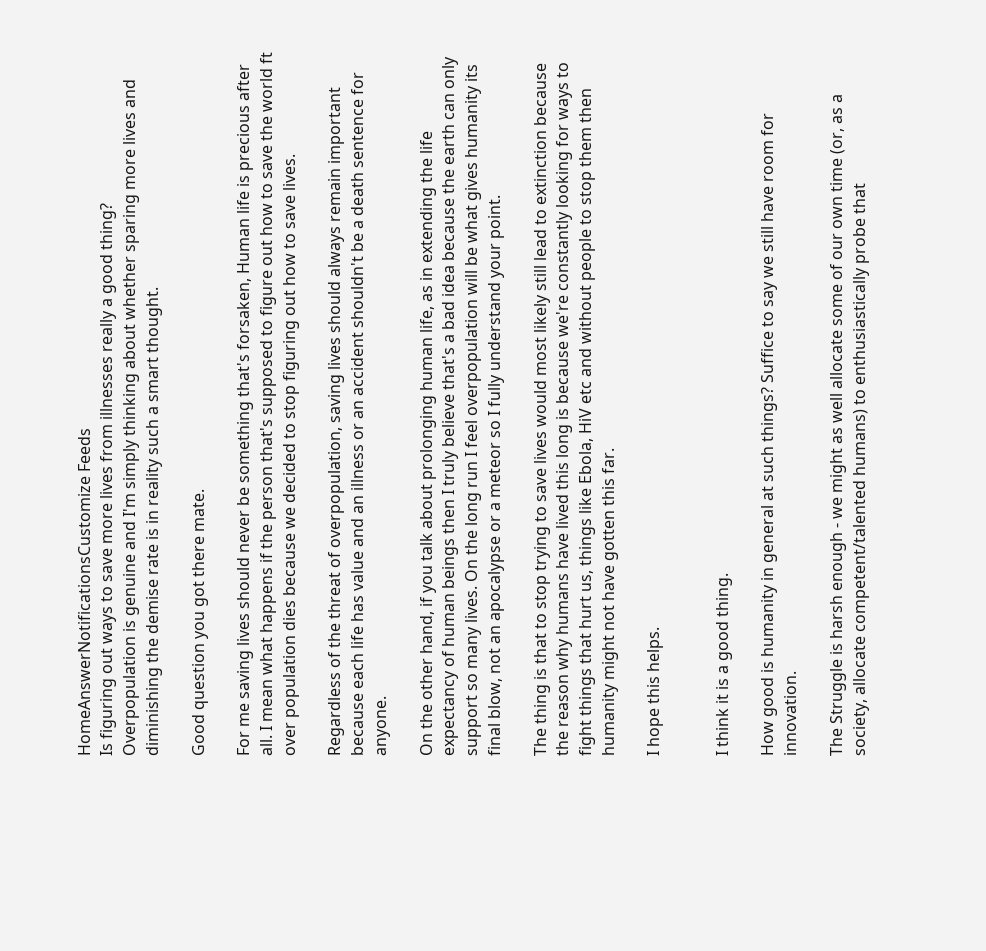HomeAnswerNotificationsCustomize Feeds
Is figuring out ways to save more lives from illnesses really a good thing?
Overpopulation is genuine and I'm simply thinking about whether sparing more lives and diminishing the demise rate is in reality such a smart thought.

Good question you got there mate.

For me saving lives should never be something that's forsaken, Human life is precious after all. I mean what happens if the person that's supposed to figure out how to save the world ft over population dies because we decided to stop figuring out how to save lives.

Regardless of the threat of overpopulation, saving lives should always remain important because each life has value and an illness or an accident shouldn't be a death sentence for anyone.

On the other hand, if you talk about prolonging human life, as in extending the life expectancy of human beings then I truly believe that's a bad idea because the earth can only support so many lives. On the long run I feel overpopulation will be what gives humanity its final blow, not an apocalypse or a meteor so I fully understand your point.

The thing is that to stop trying to save lives would most likely still lead to extinction because the reason why humans have lived this long is because we're constantly looking for ways to fight things that hurt us, things like Ebola, HiV etc and without people to stop them then humanity might not have gotten this far.

I hope this helps.


I think it is a good thing.

How good is humanity in general at such things? Suffice to say we still have room for innovation.

The Struggle is harsh enough - we might as well allocate some of our own time (or, as a society, allocate competent/talented humans) to enthusiastically probe that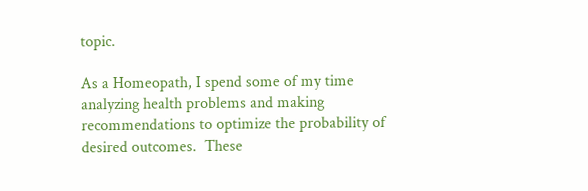topic.

As a Homeopath, I spend some of my time analyzing health problems and making recommendations to optimize the probability of desired outcomes.  These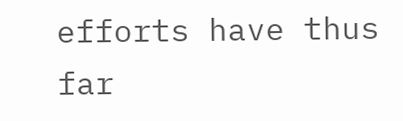efforts have thus far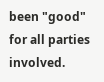been "good" for all parties involved.